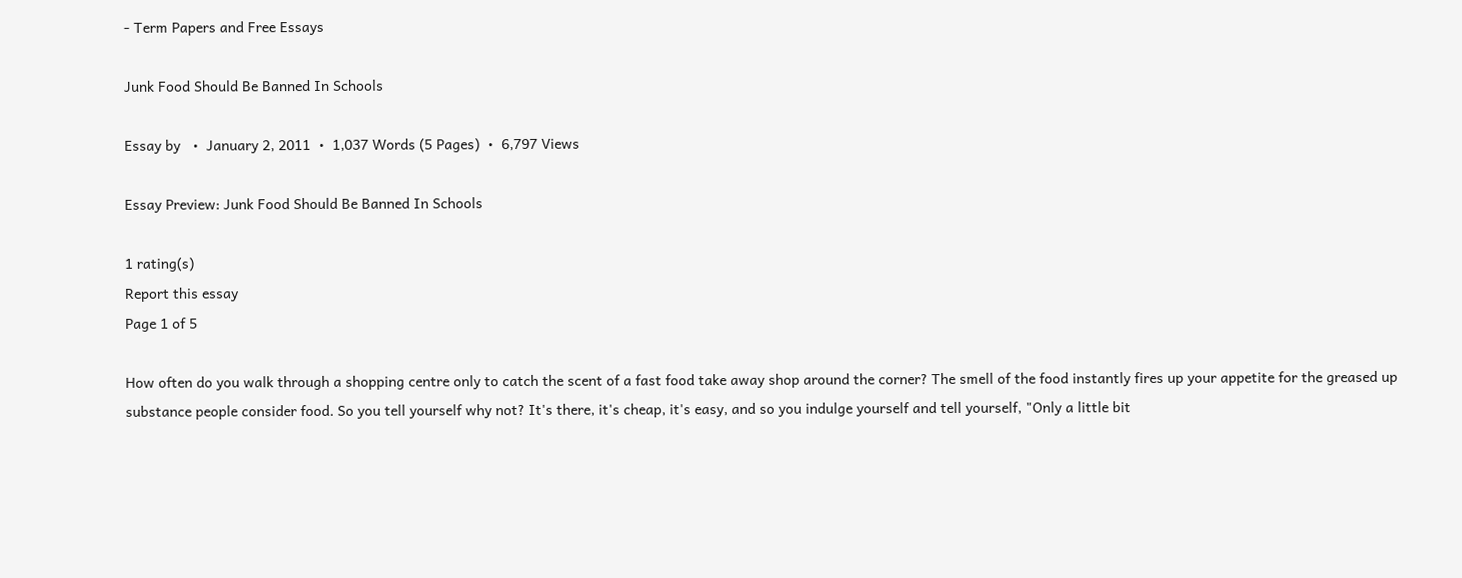- Term Papers and Free Essays

Junk Food Should Be Banned In Schools

Essay by   •  January 2, 2011  •  1,037 Words (5 Pages)  •  6,797 Views

Essay Preview: Junk Food Should Be Banned In Schools

1 rating(s)
Report this essay
Page 1 of 5

How often do you walk through a shopping centre only to catch the scent of a fast food take away shop around the corner? The smell of the food instantly fires up your appetite for the greased up substance people consider food. So you tell yourself why not? It's there, it's cheap, it's easy, and so you indulge yourself and tell yourself, "Only a little bit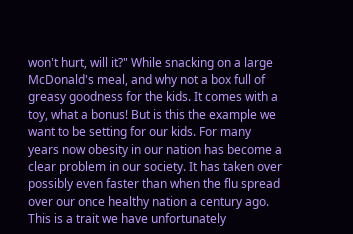won't hurt, will it?" While snacking on a large McDonald's meal, and why not a box full of greasy goodness for the kids. It comes with a toy, what a bonus! But is this the example we want to be setting for our kids. For many years now obesity in our nation has become a clear problem in our society. It has taken over possibly even faster than when the flu spread over our once healthy nation a century ago. This is a trait we have unfortunately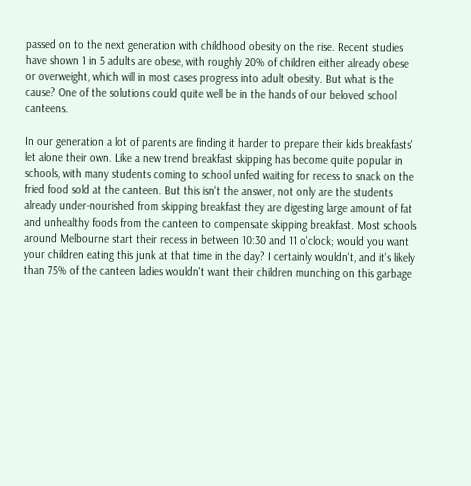passed on to the next generation with childhood obesity on the rise. Recent studies have shown 1 in 5 adults are obese, with roughly 20% of children either already obese or overweight, which will in most cases progress into adult obesity. But what is the cause? One of the solutions could quite well be in the hands of our beloved school canteens.

In our generation a lot of parents are finding it harder to prepare their kids breakfasts' let alone their own. Like a new trend breakfast skipping has become quite popular in schools, with many students coming to school unfed waiting for recess to snack on the fried food sold at the canteen. But this isn't the answer, not only are the students already under-nourished from skipping breakfast they are digesting large amount of fat and unhealthy foods from the canteen to compensate skipping breakfast. Most schools around Melbourne start their recess in between 10:30 and 11 o'clock; would you want your children eating this junk at that time in the day? I certainly wouldn't, and it's likely than 75% of the canteen ladies wouldn't want their children munching on this garbage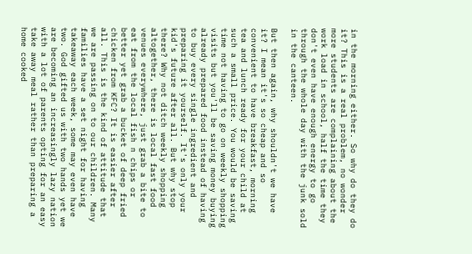in the morning either. So why do they do it? This is a real problem, no wonder more students are complaining about the work load in school, half the time they don't even have enough energy to go through the whole day with the junk sold in the canteen.

But then again, why shouldn't we have it? I mean it's so cheap and so convenient to have breakfast, morning tea and lunch ready for your child at such a small price. You would be saving time not having to go on weekly shopping visits but you'll be saving money buying already prepared food instead of having to buy every single ingredient and preparing it yourself. It's only your kid's future after all. But why stop there? Why not ditch weekly shopping altogether, there is local fast food venues everywhere, just grab a bite to eat from the local fish n chips or better yet grab a bucket of deep fried chicken from KFC? It is easier after all. This is the kind of attitude that we are passing on to our children. Many families have a set night for having takeaway each week, some may even have two. God gifted us with two hands yet we are becoming an increasingly lazy nation with a lot of parents opting for an easy take away meal rather than preparing a home cooked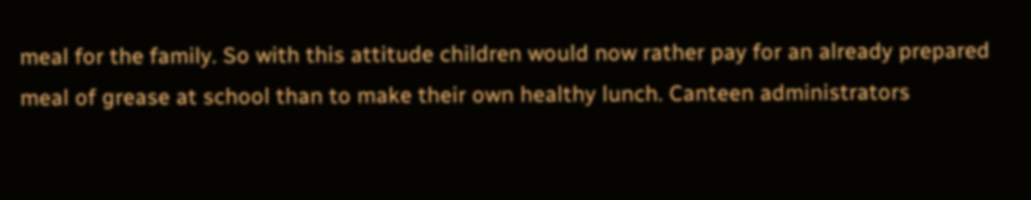meal for the family. So with this attitude children would now rather pay for an already prepared meal of grease at school than to make their own healthy lunch. Canteen administrators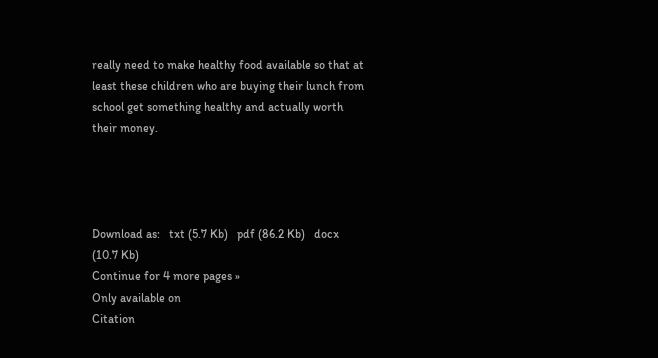really need to make healthy food available so that at least these children who are buying their lunch from school get something healthy and actually worth their money.




Download as:   txt (5.7 Kb)   pdf (86.2 Kb)   docx (10.7 Kb)
Continue for 4 more pages »
Only available on
Citation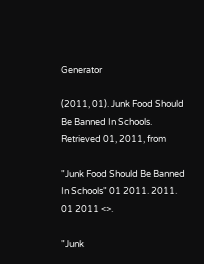Generator

(2011, 01). Junk Food Should Be Banned In Schools. Retrieved 01, 2011, from

"Junk Food Should Be Banned In Schools" 01 2011. 2011. 01 2011 <>.

"Junk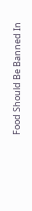Food Should Be Banned In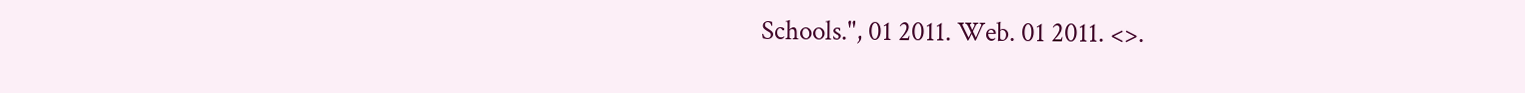Schools.", 01 2011. Web. 01 2011. <>.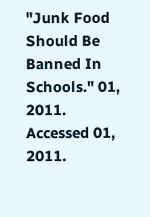"Junk Food Should Be Banned In Schools." 01, 2011. Accessed 01, 2011.